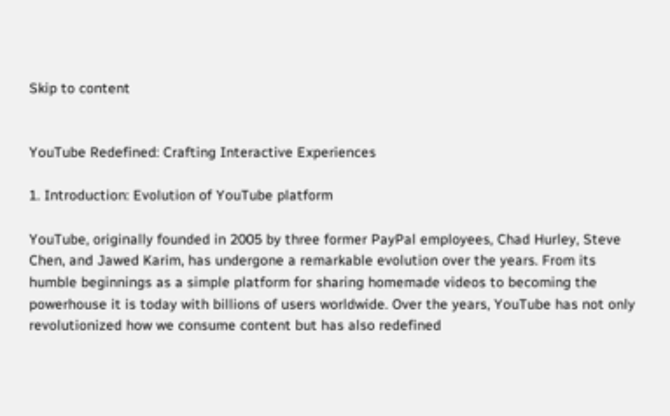Skip to content


YouTube Redefined: Crafting Interactive Experiences

1. Introduction: Evolution of YouTube platform

YouTube, originally founded in 2005 by three former PayPal employees, Chad Hurley, Steve Chen, and Jawed Karim, has undergone a remarkable evolution over the years. From its humble beginnings as a simple platform for sharing homemade videos to becoming the powerhouse it is today with billions of users worldwide. Over the years, YouTube has not only revolutionized how we consume content but has also redefined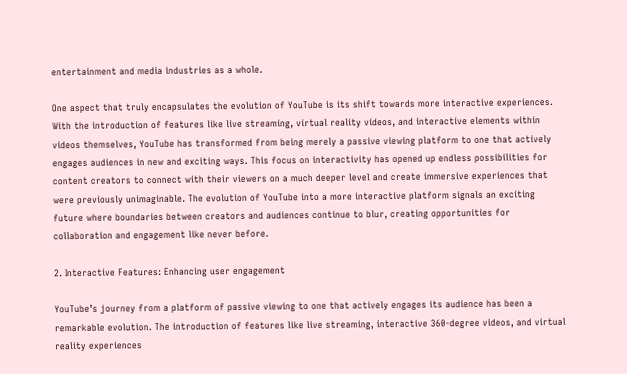entertainment and media industries as a whole.

One aspect that truly encapsulates the evolution of YouTube is its shift towards more interactive experiences. With the introduction of features like live streaming, virtual reality videos, and interactive elements within videos themselves, YouTube has transformed from being merely a passive viewing platform to one that actively engages audiences in new and exciting ways. This focus on interactivity has opened up endless possibilities for content creators to connect with their viewers on a much deeper level and create immersive experiences that were previously unimaginable. The evolution of YouTube into a more interactive platform signals an exciting future where boundaries between creators and audiences continue to blur, creating opportunities for collaboration and engagement like never before.

2. Interactive Features: Enhancing user engagement

YouTube’s journey from a platform of passive viewing to one that actively engages its audience has been a remarkable evolution. The introduction of features like live streaming, interactive 360-degree videos, and virtual reality experiences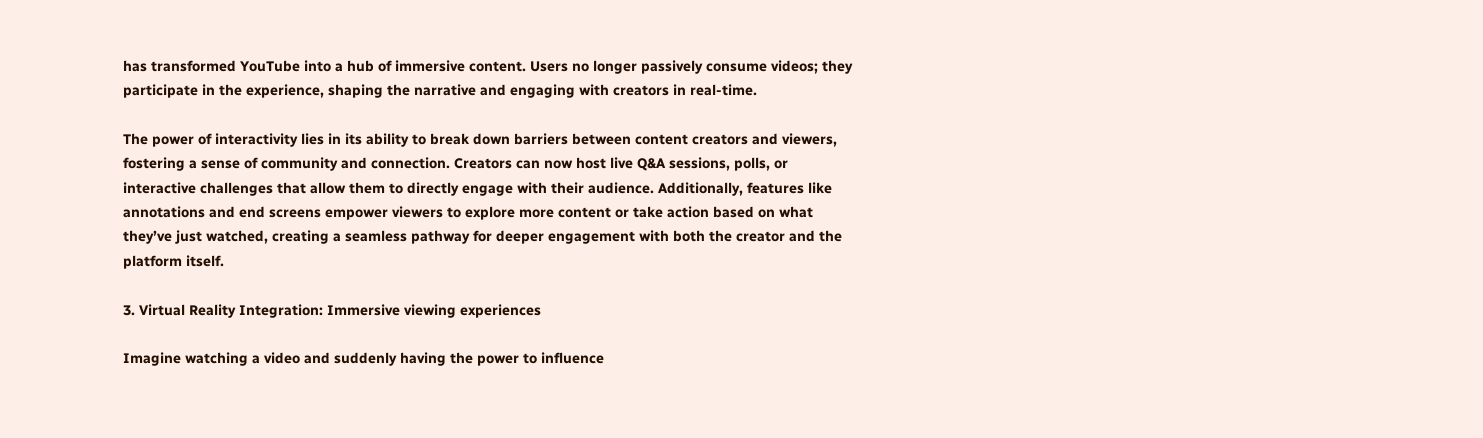has transformed YouTube into a hub of immersive content. Users no longer passively consume videos; they participate in the experience, shaping the narrative and engaging with creators in real-time.

The power of interactivity lies in its ability to break down barriers between content creators and viewers, fostering a sense of community and connection. Creators can now host live Q&A sessions, polls, or interactive challenges that allow them to directly engage with their audience. Additionally, features like annotations and end screens empower viewers to explore more content or take action based on what they’ve just watched, creating a seamless pathway for deeper engagement with both the creator and the platform itself.

3. Virtual Reality Integration: Immersive viewing experiences

Imagine watching a video and suddenly having the power to influence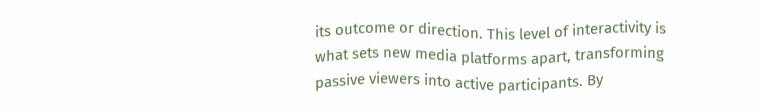its outcome or direction. This level of interactivity is what sets new media platforms apart, transforming passive viewers into active participants. By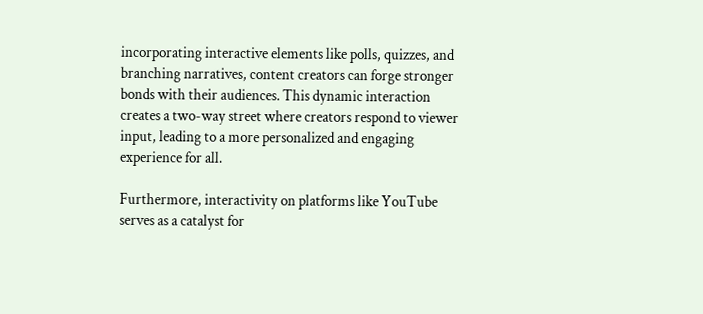incorporating interactive elements like polls, quizzes, and branching narratives, content creators can forge stronger bonds with their audiences. This dynamic interaction creates a two-way street where creators respond to viewer input, leading to a more personalized and engaging experience for all.

Furthermore, interactivity on platforms like YouTube serves as a catalyst for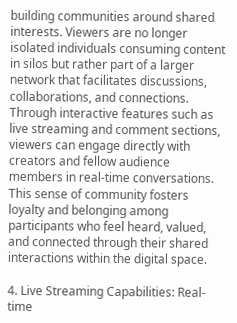building communities around shared interests. Viewers are no longer isolated individuals consuming content in silos but rather part of a larger network that facilitates discussions, collaborations, and connections. Through interactive features such as live streaming and comment sections, viewers can engage directly with creators and fellow audience members in real-time conversations. This sense of community fosters loyalty and belonging among participants who feel heard, valued, and connected through their shared interactions within the digital space.

4. Live Streaming Capabilities: Real-time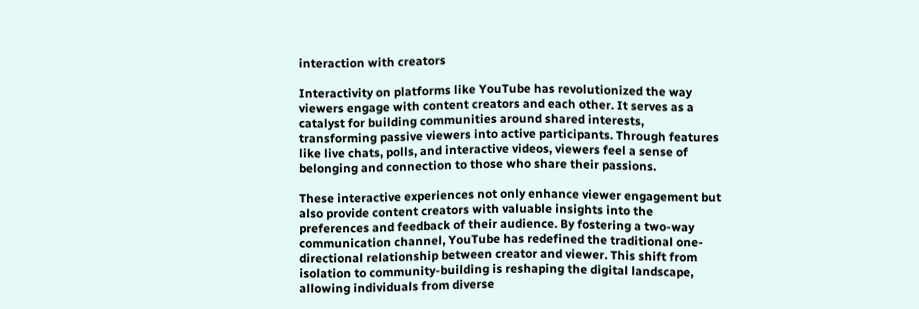interaction with creators

Interactivity on platforms like YouTube has revolutionized the way viewers engage with content creators and each other. It serves as a catalyst for building communities around shared interests, transforming passive viewers into active participants. Through features like live chats, polls, and interactive videos, viewers feel a sense of belonging and connection to those who share their passions.

These interactive experiences not only enhance viewer engagement but also provide content creators with valuable insights into the preferences and feedback of their audience. By fostering a two-way communication channel, YouTube has redefined the traditional one-directional relationship between creator and viewer. This shift from isolation to community-building is reshaping the digital landscape, allowing individuals from diverse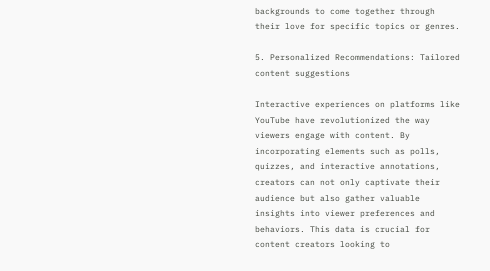backgrounds to come together through their love for specific topics or genres.

5. Personalized Recommendations: Tailored content suggestions

Interactive experiences on platforms like YouTube have revolutionized the way viewers engage with content. By incorporating elements such as polls, quizzes, and interactive annotations, creators can not only captivate their audience but also gather valuable insights into viewer preferences and behaviors. This data is crucial for content creators looking to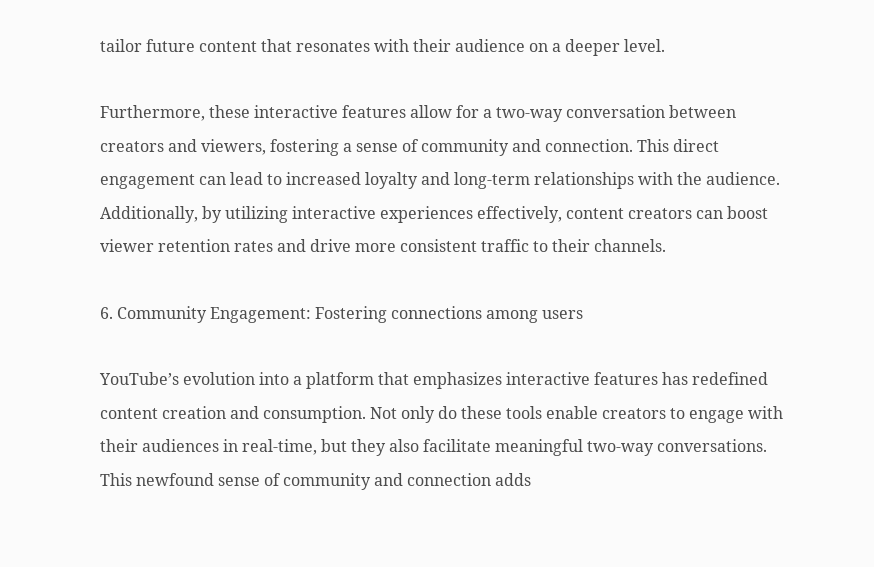tailor future content that resonates with their audience on a deeper level.

Furthermore, these interactive features allow for a two-way conversation between creators and viewers, fostering a sense of community and connection. This direct engagement can lead to increased loyalty and long-term relationships with the audience. Additionally, by utilizing interactive experiences effectively, content creators can boost viewer retention rates and drive more consistent traffic to their channels.

6. Community Engagement: Fostering connections among users

YouTube’s evolution into a platform that emphasizes interactive features has redefined content creation and consumption. Not only do these tools enable creators to engage with their audiences in real-time, but they also facilitate meaningful two-way conversations. This newfound sense of community and connection adds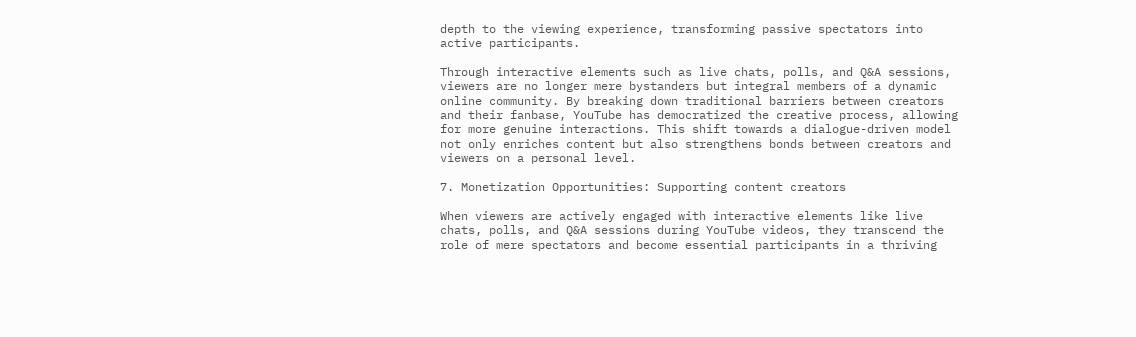depth to the viewing experience, transforming passive spectators into active participants.

Through interactive elements such as live chats, polls, and Q&A sessions, viewers are no longer mere bystanders but integral members of a dynamic online community. By breaking down traditional barriers between creators and their fanbase, YouTube has democratized the creative process, allowing for more genuine interactions. This shift towards a dialogue-driven model not only enriches content but also strengthens bonds between creators and viewers on a personal level.

7. Monetization Opportunities: Supporting content creators

When viewers are actively engaged with interactive elements like live chats, polls, and Q&A sessions during YouTube videos, they transcend the role of mere spectators and become essential participants in a thriving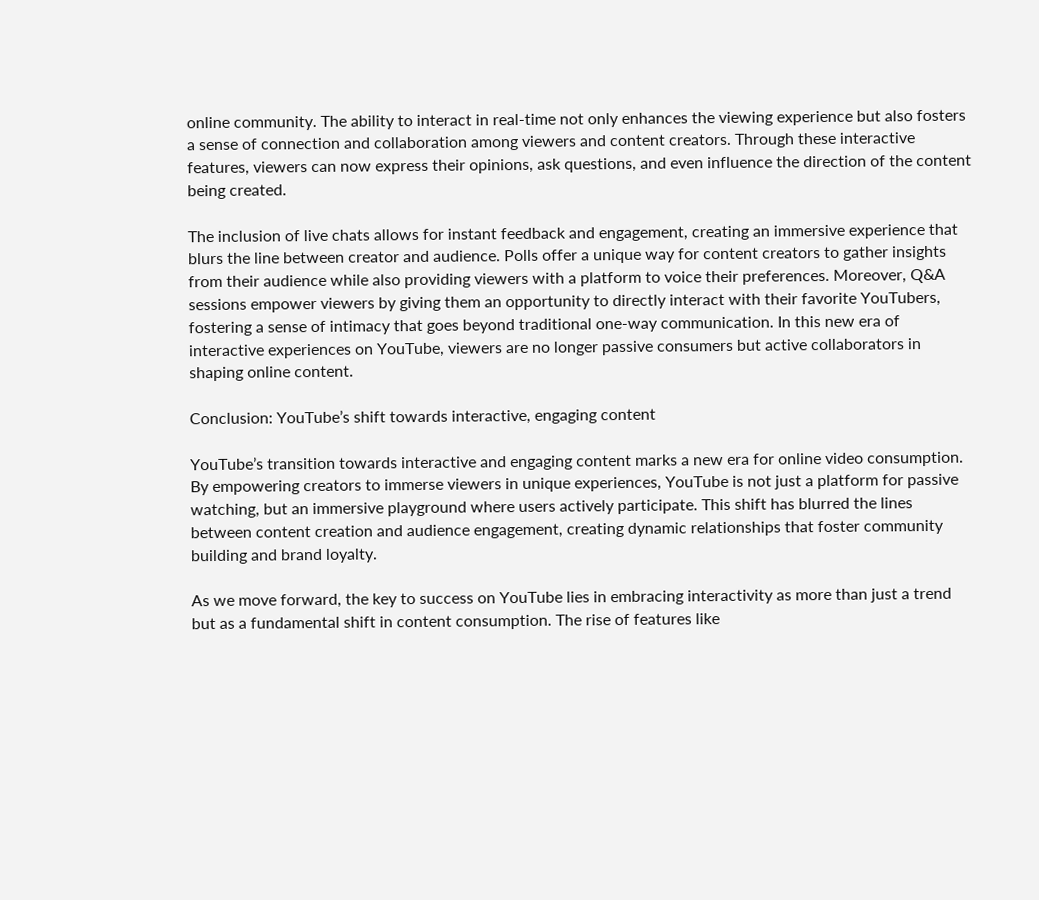online community. The ability to interact in real-time not only enhances the viewing experience but also fosters a sense of connection and collaboration among viewers and content creators. Through these interactive features, viewers can now express their opinions, ask questions, and even influence the direction of the content being created.

The inclusion of live chats allows for instant feedback and engagement, creating an immersive experience that blurs the line between creator and audience. Polls offer a unique way for content creators to gather insights from their audience while also providing viewers with a platform to voice their preferences. Moreover, Q&A sessions empower viewers by giving them an opportunity to directly interact with their favorite YouTubers, fostering a sense of intimacy that goes beyond traditional one-way communication. In this new era of interactive experiences on YouTube, viewers are no longer passive consumers but active collaborators in shaping online content.

Conclusion: YouTube’s shift towards interactive, engaging content

YouTube’s transition towards interactive and engaging content marks a new era for online video consumption. By empowering creators to immerse viewers in unique experiences, YouTube is not just a platform for passive watching, but an immersive playground where users actively participate. This shift has blurred the lines between content creation and audience engagement, creating dynamic relationships that foster community building and brand loyalty.

As we move forward, the key to success on YouTube lies in embracing interactivity as more than just a trend but as a fundamental shift in content consumption. The rise of features like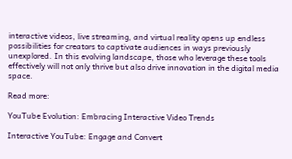interactive videos, live streaming, and virtual reality opens up endless possibilities for creators to captivate audiences in ways previously unexplored. In this evolving landscape, those who leverage these tools effectively will not only thrive but also drive innovation in the digital media space.

Read more:

YouTube Evolution: Embracing Interactive Video Trends

Interactive YouTube: Engage and Convert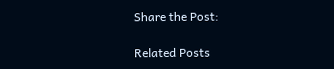Share the Post:

Related Posts